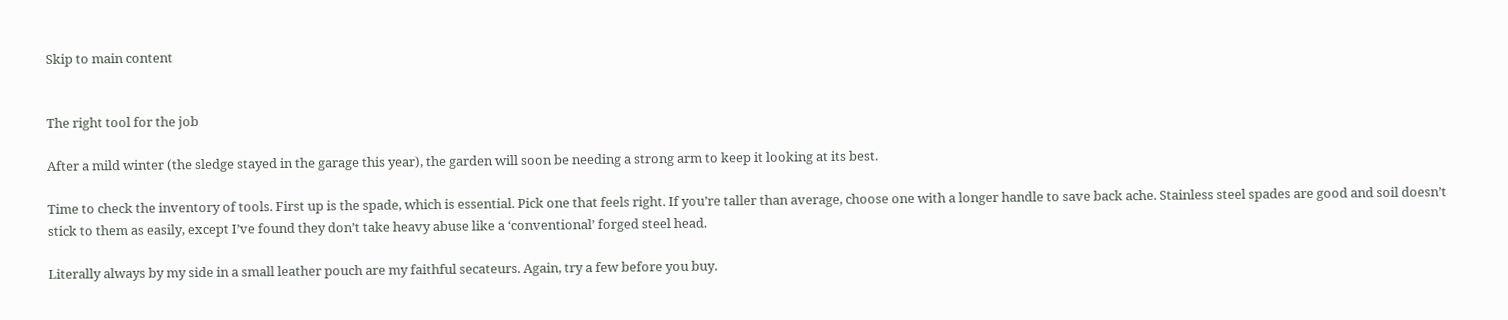Skip to main content


The right tool for the job

After a mild winter (the sledge stayed in the garage this year), the garden will soon be needing a strong arm to keep it looking at its best.

Time to check the inventory of tools. First up is the spade, which is essential. Pick one that feels right. If you’re taller than average, choose one with a longer handle to save back ache. Stainless steel spades are good and soil doesn’t stick to them as easily, except I’ve found they don’t take heavy abuse like a ‘conventional’ forged steel head.

Literally always by my side in a small leather pouch are my faithful secateurs. Again, try a few before you buy.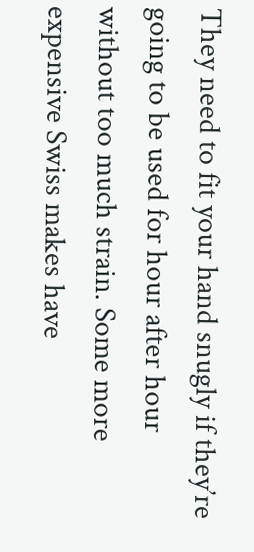They need to fit your hand snugly if they’re going to be used for hour after hour without too much strain. Some more expensive Swiss makes have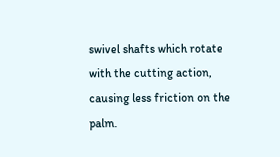swivel shafts which rotate with the cutting action, causing less friction on the palm.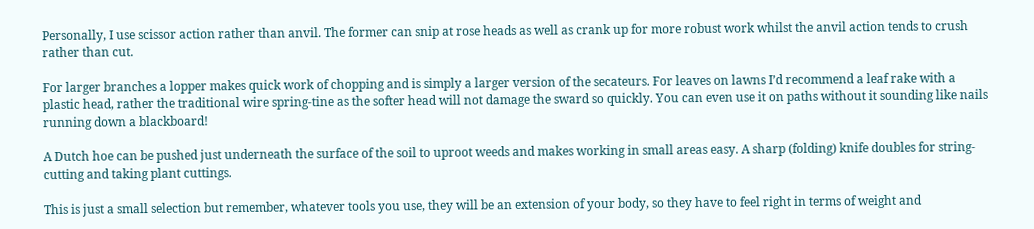Personally, I use scissor action rather than anvil. The former can snip at rose heads as well as crank up for more robust work whilst the anvil action tends to crush rather than cut.

For larger branches a lopper makes quick work of chopping and is simply a larger version of the secateurs. For leaves on lawns I’d recommend a leaf rake with a plastic head, rather the traditional wire spring-tine as the softer head will not damage the sward so quickly. You can even use it on paths without it sounding like nails running down a blackboard!

A Dutch hoe can be pushed just underneath the surface of the soil to uproot weeds and makes working in small areas easy. A sharp (folding) knife doubles for string-cutting and taking plant cuttings.

This is just a small selection but remember, whatever tools you use, they will be an extension of your body, so they have to feel right in terms of weight and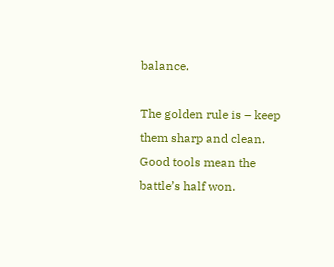balance.

The golden rule is – keep them sharp and clean. Good tools mean the battle’s half won.